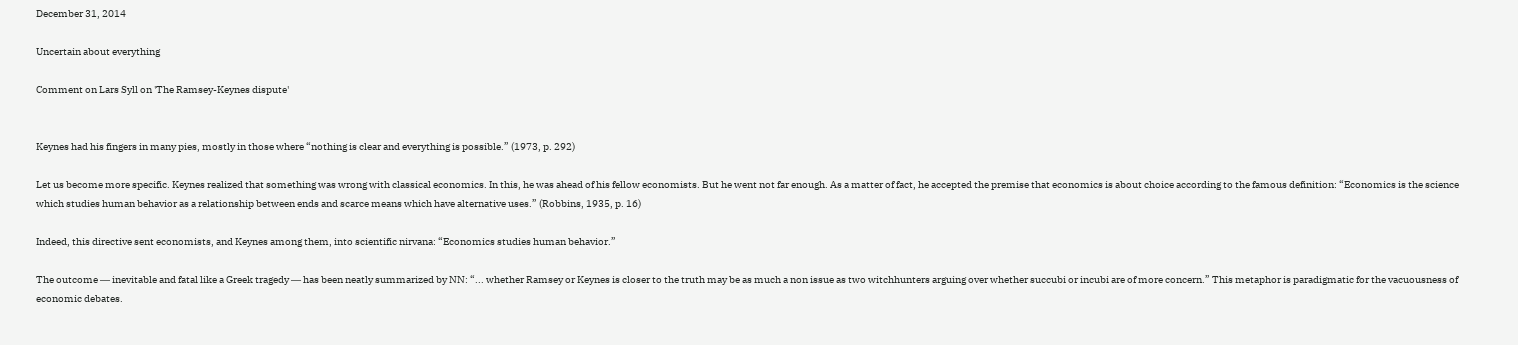December 31, 2014

Uncertain about everything

Comment on Lars Syll on 'The Ramsey-Keynes dispute'


Keynes had his fingers in many pies, mostly in those where “nothing is clear and everything is possible.” (1973, p. 292)

Let us become more specific. Keynes realized that something was wrong with classical economics. In this, he was ahead of his fellow economists. But he went not far enough. As a matter of fact, he accepted the premise that economics is about choice according to the famous definition: “Economics is the science which studies human behavior as a relationship between ends and scarce means which have alternative uses.” (Robbins, 1935, p. 16)

Indeed, this directive sent economists, and Keynes among them, into scientific nirvana: “Economics studies human behavior.”

The outcome ― inevitable and fatal like a Greek tragedy ― has been neatly summarized by NN: “... whether Ramsey or Keynes is closer to the truth may be as much a non issue as two witchhunters arguing over whether succubi or incubi are of more concern.” This metaphor is paradigmatic for the vacuousness of economic debates.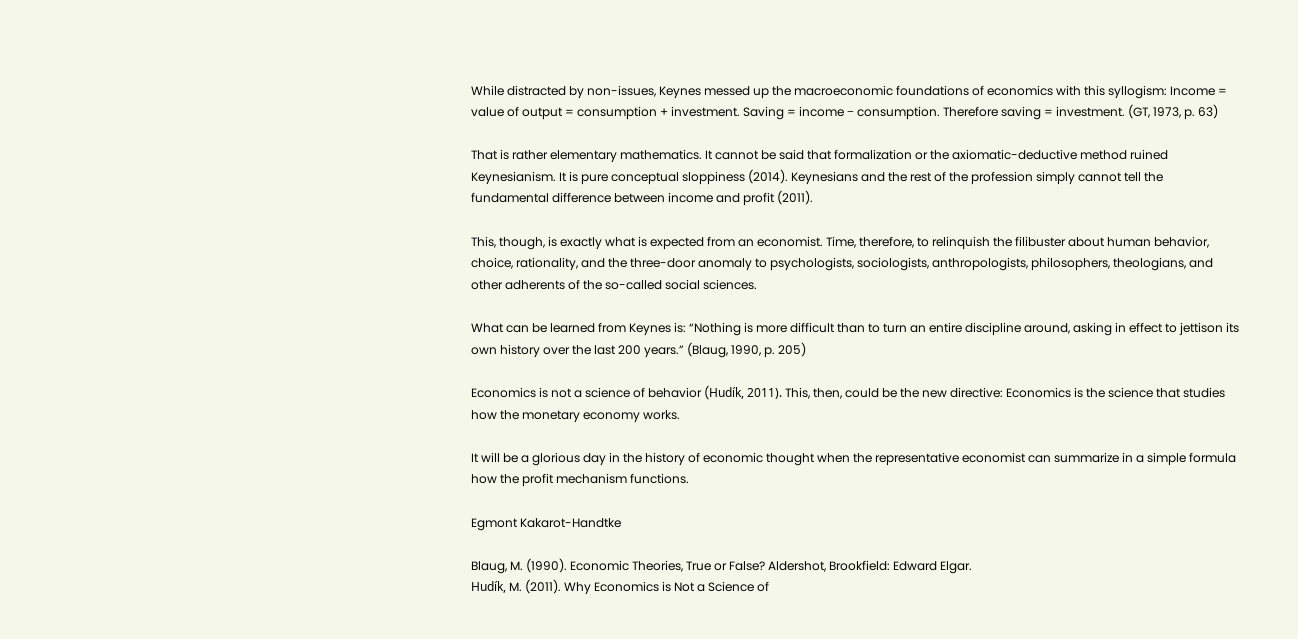While distracted by non-issues, Keynes messed up the macroeconomic foundations of economics with this syllogism: Income = value of output = consumption + investment. Saving = income − consumption. Therefore saving = investment. (GT, 1973, p. 63)

That is rather elementary mathematics. It cannot be said that formalization or the axiomatic-deductive method ruined Keynesianism. It is pure conceptual sloppiness (2014). Keynesians and the rest of the profession simply cannot tell the fundamental difference between income and profit (2011).

This, though, is exactly what is expected from an economist. Time, therefore, to relinquish the filibuster about human behavior, choice, rationality, and the three-door anomaly to psychologists, sociologists, anthropologists, philosophers, theologians, and other adherents of the so-called social sciences.

What can be learned from Keynes is: “Nothing is more difficult than to turn an entire discipline around, asking in effect to jettison its own history over the last 200 years.” (Blaug, 1990, p. 205)

Economics is not a science of behavior (Hudík, 2011). This, then, could be the new directive: Economics is the science that studies how the monetary economy works.

It will be a glorious day in the history of economic thought when the representative economist can summarize in a simple formula how the profit mechanism functions.

Egmont Kakarot-Handtke

Blaug, M. (1990). Economic Theories, True or False? Aldershot, Brookfield: Edward Elgar.
Hudík, M. (2011). Why Economics is Not a Science of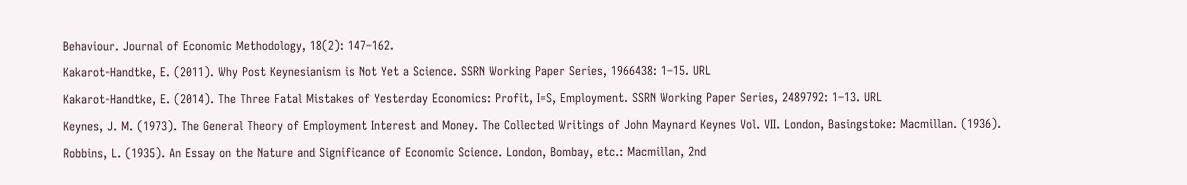Behaviour. Journal of Economic Methodology, 18(2): 147–162.
Kakarot-Handtke, E. (2011). Why Post Keynesianism is Not Yet a Science. SSRN Working Paper Series, 1966438: 1–15. URL
Kakarot-Handtke, E. (2014). The Three Fatal Mistakes of Yesterday Economics: Profit, I=S, Employment. SSRN Working Paper Series, 2489792: 1–13. URL
Keynes, J. M. (1973). The General Theory of Employment Interest and Money. The Collected Writings of John Maynard Keynes Vol. VII. London, Basingstoke: Macmillan. (1936).
Robbins, L. (1935). An Essay on the Nature and Significance of Economic Science. London, Bombay, etc.: Macmillan, 2nd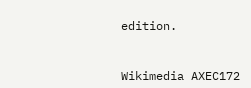edition.


Wikimedia AXEC172